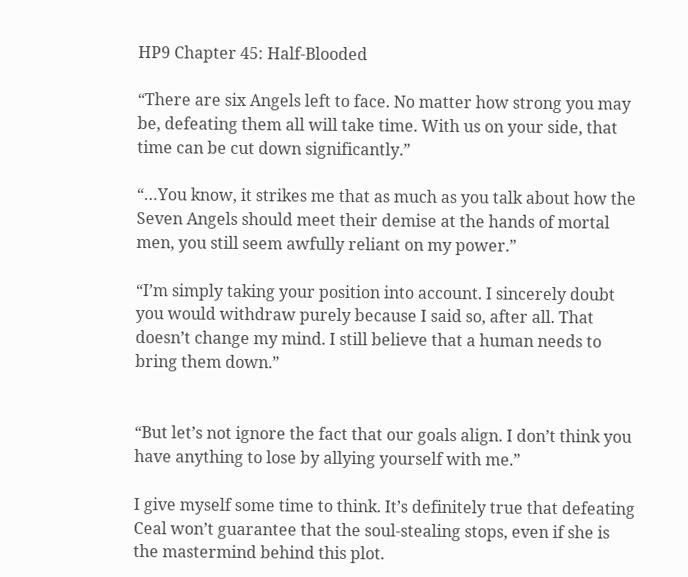HP9 Chapter 45: Half-Blooded

“There are six Angels left to face. No matter how strong you may be, defeating them all will take time. With us on your side, that time can be cut down significantly.”

“…You know, it strikes me that as much as you talk about how the Seven Angels should meet their demise at the hands of mortal men, you still seem awfully reliant on my power.”

“I’m simply taking your position into account. I sincerely doubt you would withdraw purely because I said so, after all. That doesn’t change my mind. I still believe that a human needs to bring them down.”


“But let’s not ignore the fact that our goals align. I don’t think you have anything to lose by allying yourself with me.”

I give myself some time to think. It’s definitely true that defeating Ceal won’t guarantee that the soul-stealing stops, even if she is the mastermind behind this plot.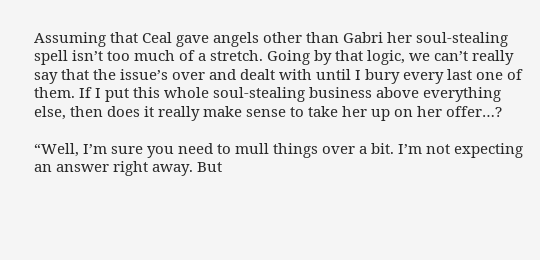Assuming that Ceal gave angels other than Gabri her soul-stealing spell isn’t too much of a stretch. Going by that logic, we can’t really say that the issue’s over and dealt with until I bury every last one of them. If I put this whole soul-stealing business above everything else, then does it really make sense to take her up on her offer…?

“Well, I’m sure you need to mull things over a bit. I’m not expecting an answer right away. But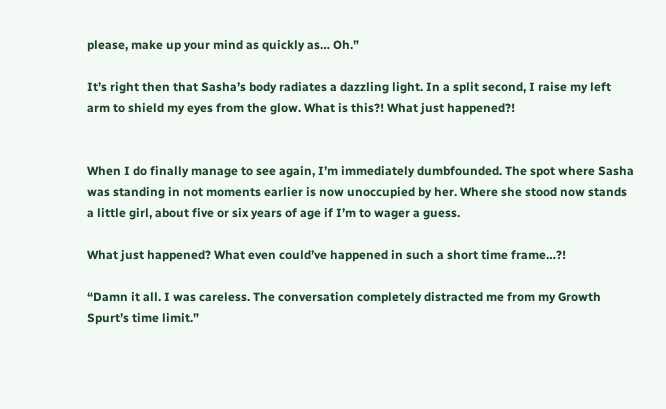please, make up your mind as quickly as… Oh.”

It’s right then that Sasha’s body radiates a dazzling light. In a split second, I raise my left arm to shield my eyes from the glow. What is this?! What just happened?!


When I do finally manage to see again, I’m immediately dumbfounded. The spot where Sasha was standing in not moments earlier is now unoccupied by her. Where she stood now stands a little girl, about five or six years of age if I’m to wager a guess.

What just happened? What even could’ve happened in such a short time frame…?!

“Damn it all. I was careless. The conversation completely distracted me from my Growth Spurt’s time limit.”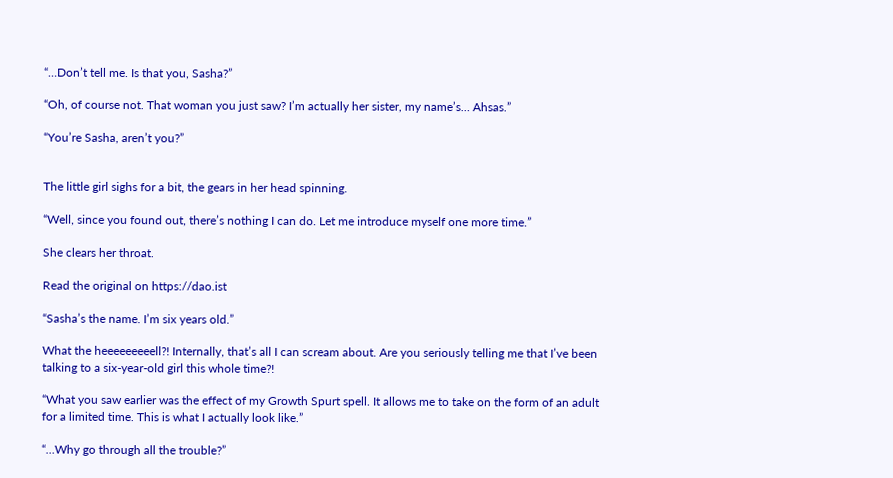“…Don’t tell me. Is that you, Sasha?”

“Oh, of course not. That woman you just saw? I’m actually her sister, my name’s… Ahsas.”

“You’re Sasha, aren’t you?”


The little girl sighs for a bit, the gears in her head spinning.

“Well, since you found out, there’s nothing I can do. Let me introduce myself one more time.”

She clears her throat.

Read the original on https://dao.ist

“Sasha’s the name. I’m six years old.”

What the heeeeeeeeell?! Internally, that’s all I can scream about. Are you seriously telling me that I’ve been talking to a six-year-old girl this whole time?!

“What you saw earlier was the effect of my Growth Spurt spell. It allows me to take on the form of an adult for a limited time. This is what I actually look like.”

“…Why go through all the trouble?”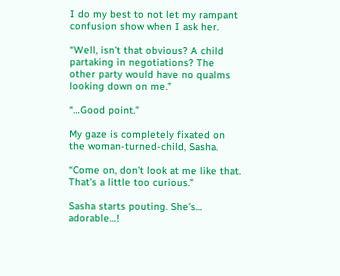I do my best to not let my rampant confusion show when I ask her.

“Well, isn’t that obvious? A child partaking in negotiations? The other party would have no qualms looking down on me.”

“…Good point.”

My gaze is completely fixated on the woman-turned-child, Sasha.

“Come on, don’t look at me like that. That’s a little too curious.”

Sasha starts pouting. She’s… adorable…!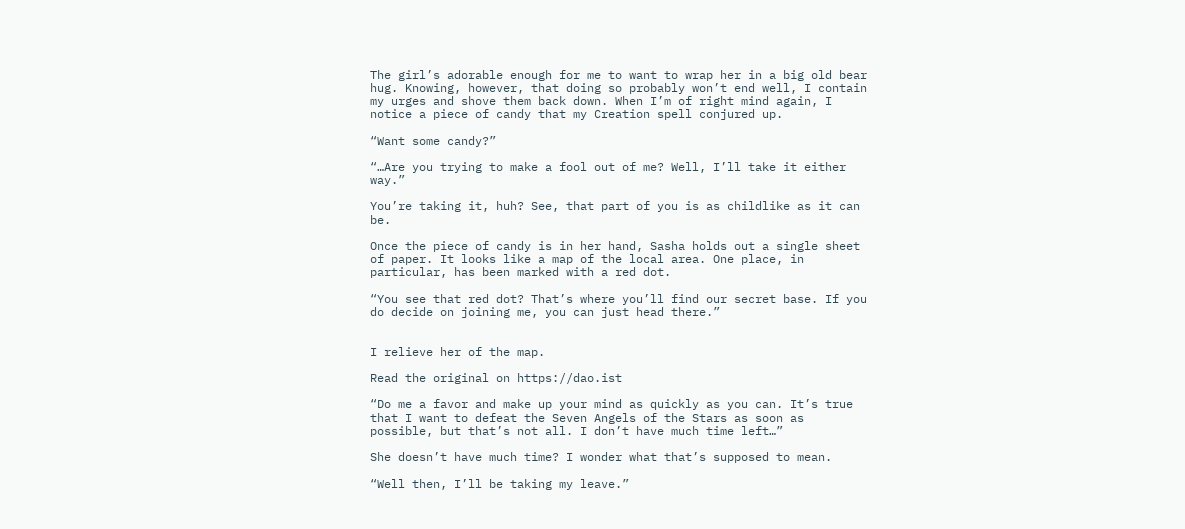The girl’s adorable enough for me to want to wrap her in a big old bear hug. Knowing, however, that doing so probably won’t end well, I contain my urges and shove them back down. When I’m of right mind again, I notice a piece of candy that my Creation spell conjured up.

“Want some candy?”

“…Are you trying to make a fool out of me? Well, I’ll take it either way.”

You’re taking it, huh? See, that part of you is as childlike as it can be.

Once the piece of candy is in her hand, Sasha holds out a single sheet of paper. It looks like a map of the local area. One place, in particular, has been marked with a red dot.

“You see that red dot? That’s where you’ll find our secret base. If you do decide on joining me, you can just head there.”


I relieve her of the map.

Read the original on https://dao.ist

“Do me a favor and make up your mind as quickly as you can. It’s true that I want to defeat the Seven Angels of the Stars as soon as possible, but that’s not all. I don’t have much time left…”

She doesn’t have much time? I wonder what that’s supposed to mean.

“Well then, I’ll be taking my leave.”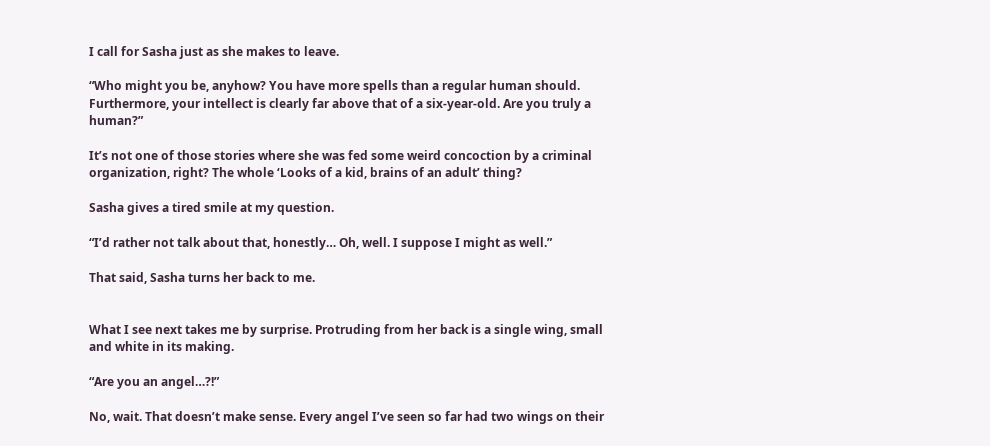I call for Sasha just as she makes to leave.

“Who might you be, anyhow? You have more spells than a regular human should. Furthermore, your intellect is clearly far above that of a six-year-old. Are you truly a human?”

It’s not one of those stories where she was fed some weird concoction by a criminal organization, right? The whole ‘Looks of a kid, brains of an adult’ thing?

Sasha gives a tired smile at my question.

“I’d rather not talk about that, honestly… Oh, well. I suppose I might as well.”

That said, Sasha turns her back to me.


What I see next takes me by surprise. Protruding from her back is a single wing, small and white in its making.

“Are you an angel…?!”

No, wait. That doesn’t make sense. Every angel I’ve seen so far had two wings on their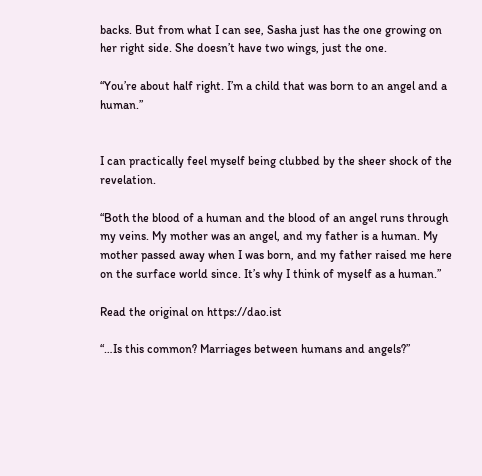backs. But from what I can see, Sasha just has the one growing on her right side. She doesn’t have two wings, just the one.

“You’re about half right. I’m a child that was born to an angel and a human.”


I can practically feel myself being clubbed by the sheer shock of the revelation.

“Both the blood of a human and the blood of an angel runs through my veins. My mother was an angel, and my father is a human. My mother passed away when I was born, and my father raised me here on the surface world since. It’s why I think of myself as a human.”

Read the original on https://dao.ist

“…Is this common? Marriages between humans and angels?”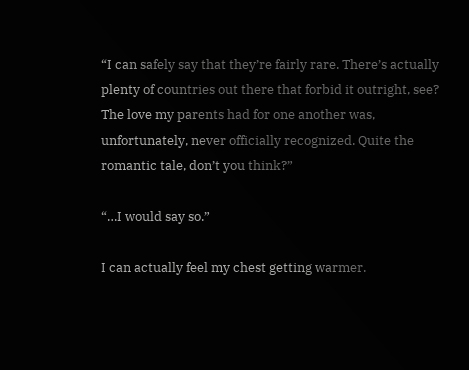“I can safely say that they’re fairly rare. There’s actually plenty of countries out there that forbid it outright, see? The love my parents had for one another was, unfortunately, never officially recognized. Quite the romantic tale, don’t you think?”

“…I would say so.”

I can actually feel my chest getting warmer.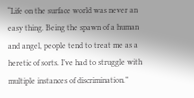“Life on the surface world was never an easy thing. Being the spawn of a human and angel, people tend to treat me as a heretic of sorts. I’ve had to struggle with multiple instances of discrimination.”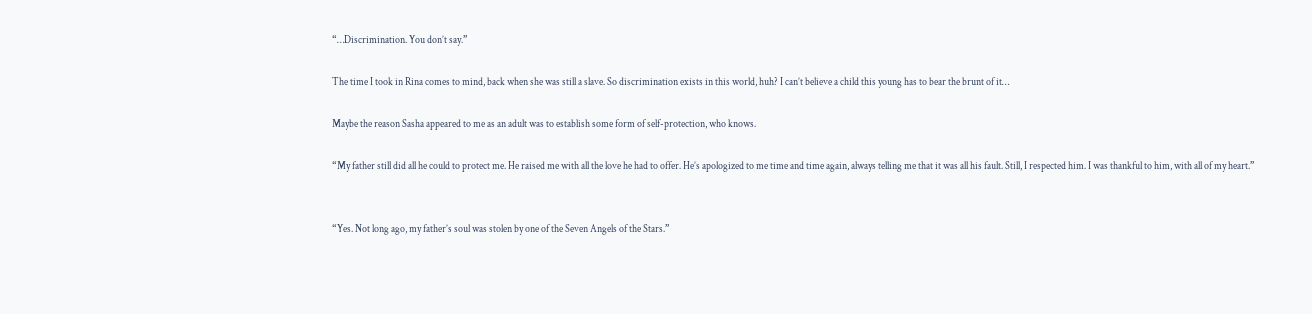“…Discrimination. You don’t say.”

The time I took in Rina comes to mind, back when she was still a slave. So discrimination exists in this world, huh? I can’t believe a child this young has to bear the brunt of it…

Maybe the reason Sasha appeared to me as an adult was to establish some form of self-protection, who knows.

“My father still did all he could to protect me. He raised me with all the love he had to offer. He’s apologized to me time and time again, always telling me that it was all his fault. Still, I respected him. I was thankful to him, with all of my heart.”


“Yes. Not long ago, my father’s soul was stolen by one of the Seven Angels of the Stars.”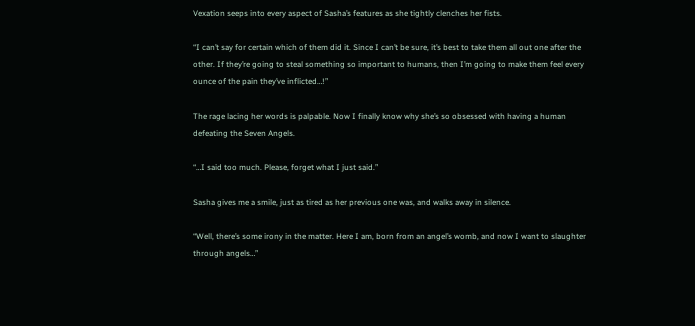Vexation seeps into every aspect of Sasha’s features as she tightly clenches her fists.

“I can’t say for certain which of them did it. Since I can’t be sure, it’s best to take them all out one after the other. If they’re going to steal something so important to humans, then I’m going to make them feel every ounce of the pain they’ve inflicted…!”

The rage lacing her words is palpable. Now I finally know why she’s so obsessed with having a human defeating the Seven Angels.

“…I said too much. Please, forget what I just said.”

Sasha gives me a smile, just as tired as her previous one was, and walks away in silence.

“Well, there’s some irony in the matter. Here I am, born from an angel’s womb, and now I want to slaughter through angels…”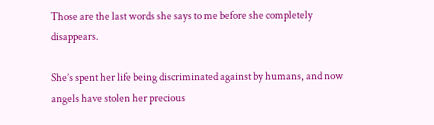Those are the last words she says to me before she completely disappears.

She’s spent her life being discriminated against by humans, and now angels have stolen her precious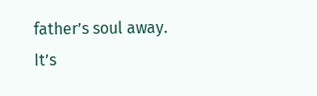father’s soul away. It’s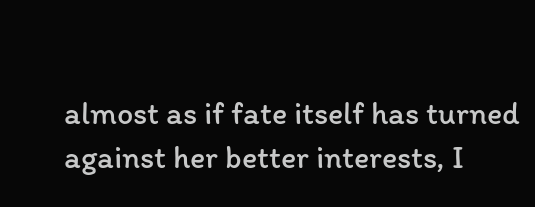almost as if fate itself has turned against her better interests, I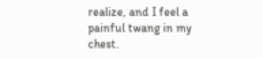realize, and I feel a painful twang in my chest.